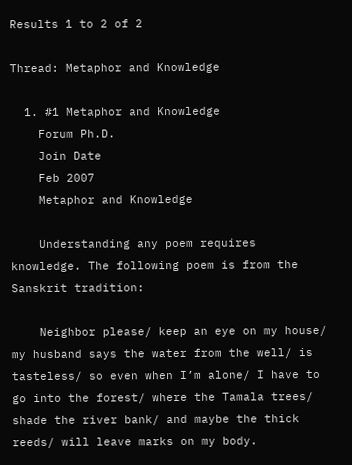Results 1 to 2 of 2

Thread: Metaphor and Knowledge

  1. #1 Metaphor and Knowledge
    Forum Ph.D.
    Join Date
    Feb 2007
    Metaphor and Knowledge

    Understanding any poem requires knowledge. The following poem is from the Sanskrit tradition:

    Neighbor please/ keep an eye on my house/ my husband says the water from the well/ is tasteless/ so even when I’m alone/ I have to go into the forest/ where the Tamala trees/ shade the river bank/ and maybe the thick reeds/ will leave marks on my body.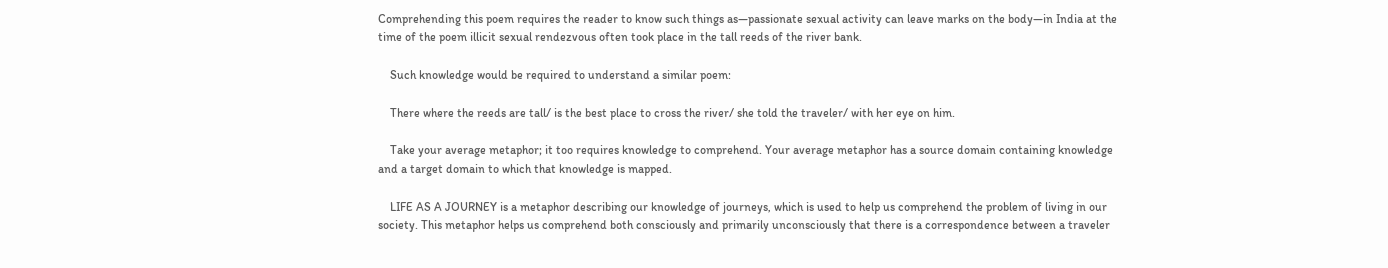Comprehending this poem requires the reader to know such things as—passionate sexual activity can leave marks on the body—in India at the time of the poem illicit sexual rendezvous often took place in the tall reeds of the river bank.

    Such knowledge would be required to understand a similar poem:

    There where the reeds are tall/ is the best place to cross the river/ she told the traveler/ with her eye on him.

    Take your average metaphor; it too requires knowledge to comprehend. Your average metaphor has a source domain containing knowledge and a target domain to which that knowledge is mapped.

    LIFE AS A JOURNEY is a metaphor describing our knowledge of journeys, which is used to help us comprehend the problem of living in our society. This metaphor helps us comprehend both consciously and primarily unconsciously that there is a correspondence between a traveler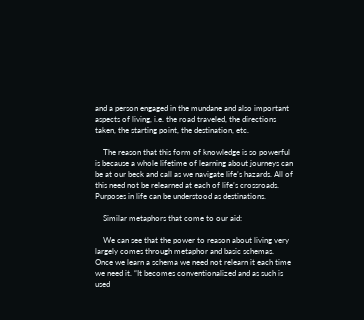and a person engaged in the mundane and also important aspects of living, i.e. the road traveled, the directions taken, the starting point, the destination, etc.

    The reason that this form of knowledge is so powerful is because a whole lifetime of learning about journeys can be at our beck and call as we navigate life’s hazards. All of this need not be relearned at each of life’s crossroads. Purposes in life can be understood as destinations.

    Similar metaphors that come to our aid:

    We can see that the power to reason about living very largely comes through metaphor and basic schemas. Once we learn a schema we need not relearn it each time we need it. “It becomes conventionalized and as such is used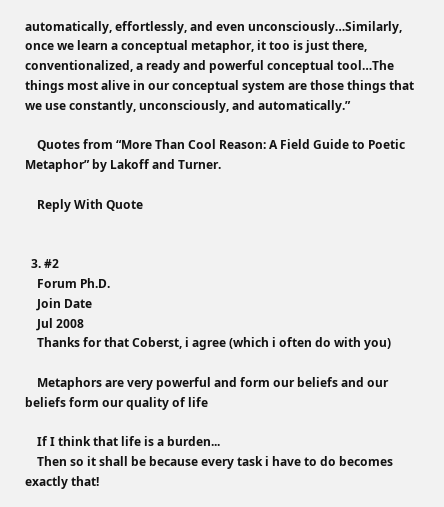automatically, effortlessly, and even unconsciously…Similarly, once we learn a conceptual metaphor, it too is just there, conventionalized, a ready and powerful conceptual tool…The things most alive in our conceptual system are those things that we use constantly, unconsciously, and automatically.”

    Quotes from “More Than Cool Reason: A Field Guide to Poetic Metaphor” by Lakoff and Turner.

    Reply With Quote


  3. #2
    Forum Ph.D.
    Join Date
    Jul 2008
    Thanks for that Coberst, i agree (which i often do with you)

    Metaphors are very powerful and form our beliefs and our beliefs form our quality of life

    If I think that life is a burden...
    Then so it shall be because every task i have to do becomes exactly that!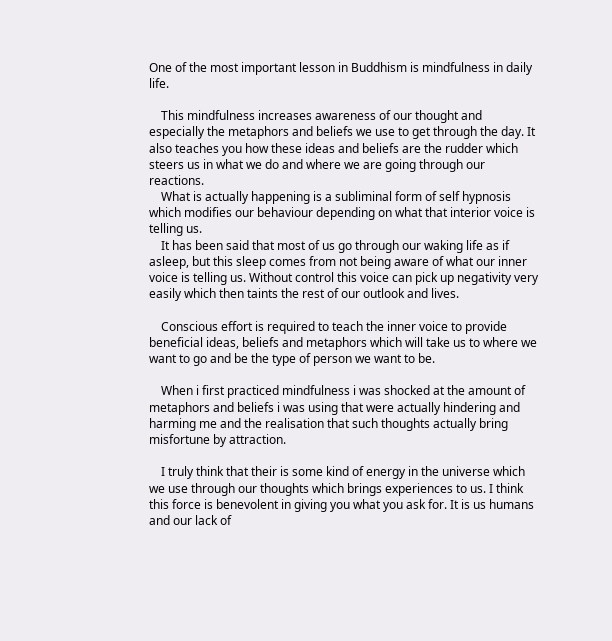One of the most important lesson in Buddhism is mindfulness in daily life.

    This mindfulness increases awareness of our thought and especially the metaphors and beliefs we use to get through the day. It also teaches you how these ideas and beliefs are the rudder which steers us in what we do and where we are going through our reactions.
    What is actually happening is a subliminal form of self hypnosis which modifies our behaviour depending on what that interior voice is telling us.
    It has been said that most of us go through our waking life as if asleep, but this sleep comes from not being aware of what our inner voice is telling us. Without control this voice can pick up negativity very easily which then taints the rest of our outlook and lives.

    Conscious effort is required to teach the inner voice to provide beneficial ideas, beliefs and metaphors which will take us to where we want to go and be the type of person we want to be.

    When i first practiced mindfulness i was shocked at the amount of metaphors and beliefs i was using that were actually hindering and harming me and the realisation that such thoughts actually bring misfortune by attraction.

    I truly think that their is some kind of energy in the universe which we use through our thoughts which brings experiences to us. I think this force is benevolent in giving you what you ask for. It is us humans and our lack of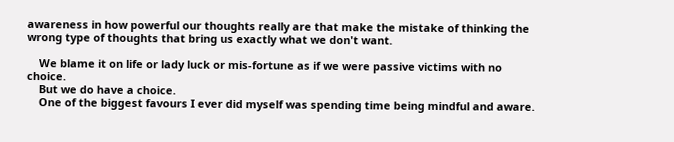awareness in how powerful our thoughts really are that make the mistake of thinking the wrong type of thoughts that bring us exactly what we don't want.

    We blame it on life or lady luck or mis-fortune as if we were passive victims with no choice.
    But we do have a choice.
    One of the biggest favours I ever did myself was spending time being mindful and aware.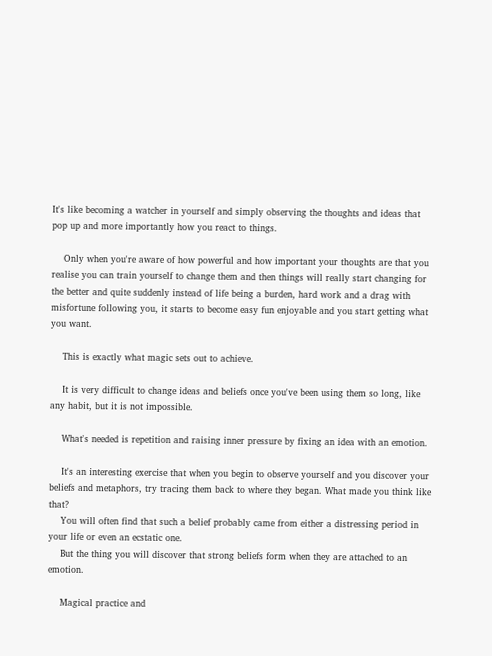It's like becoming a watcher in yourself and simply observing the thoughts and ideas that pop up and more importantly how you react to things.

    Only when you're aware of how powerful and how important your thoughts are that you realise you can train yourself to change them and then things will really start changing for the better and quite suddenly instead of life being a burden, hard work and a drag with misfortune following you, it starts to become easy fun enjoyable and you start getting what you want.

    This is exactly what magic sets out to achieve.

    It is very difficult to change ideas and beliefs once you've been using them so long, like any habit, but it is not impossible.

    What's needed is repetition and raising inner pressure by fixing an idea with an emotion.

    It's an interesting exercise that when you begin to observe yourself and you discover your beliefs and metaphors, try tracing them back to where they began. What made you think like that?
    You will often find that such a belief probably came from either a distressing period in your life or even an ecstatic one.
    But the thing you will discover that strong beliefs form when they are attached to an emotion.

    Magical practice and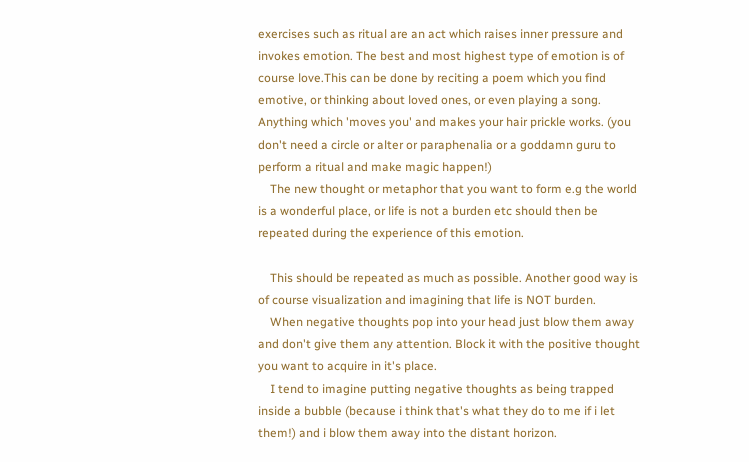exercises such as ritual are an act which raises inner pressure and invokes emotion. The best and most highest type of emotion is of course love.This can be done by reciting a poem which you find emotive, or thinking about loved ones, or even playing a song. Anything which 'moves you' and makes your hair prickle works. (you don't need a circle or alter or paraphenalia or a goddamn guru to perform a ritual and make magic happen!)
    The new thought or metaphor that you want to form e.g the world is a wonderful place, or life is not a burden etc should then be repeated during the experience of this emotion.

    This should be repeated as much as possible. Another good way is of course visualization and imagining that life is NOT burden.
    When negative thoughts pop into your head just blow them away and don't give them any attention. Block it with the positive thought you want to acquire in it's place.
    I tend to imagine putting negative thoughts as being trapped inside a bubble (because i think that's what they do to me if i let them!) and i blow them away into the distant horizon.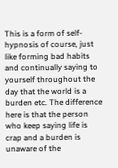This is a form of self-hypnosis of course, just like forming bad habits and continually saying to yourself throughout the day that the world is a burden etc. The difference here is that the person who keep saying life is crap and a burden is unaware of the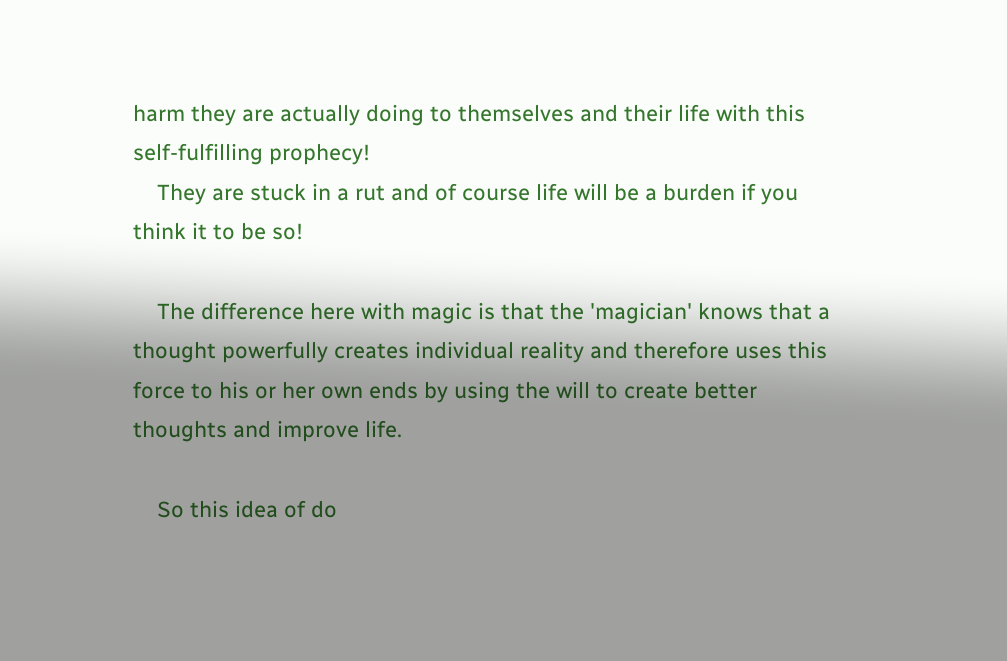harm they are actually doing to themselves and their life with this self-fulfilling prophecy!
    They are stuck in a rut and of course life will be a burden if you think it to be so!

    The difference here with magic is that the 'magician' knows that a thought powerfully creates individual reality and therefore uses this force to his or her own ends by using the will to create better thoughts and improve life.

    So this idea of do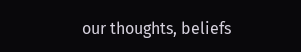our thoughts, beliefs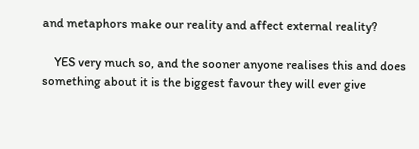and metaphors make our reality and affect external reality?

    YES very much so, and the sooner anyone realises this and does something about it is the biggest favour they will ever give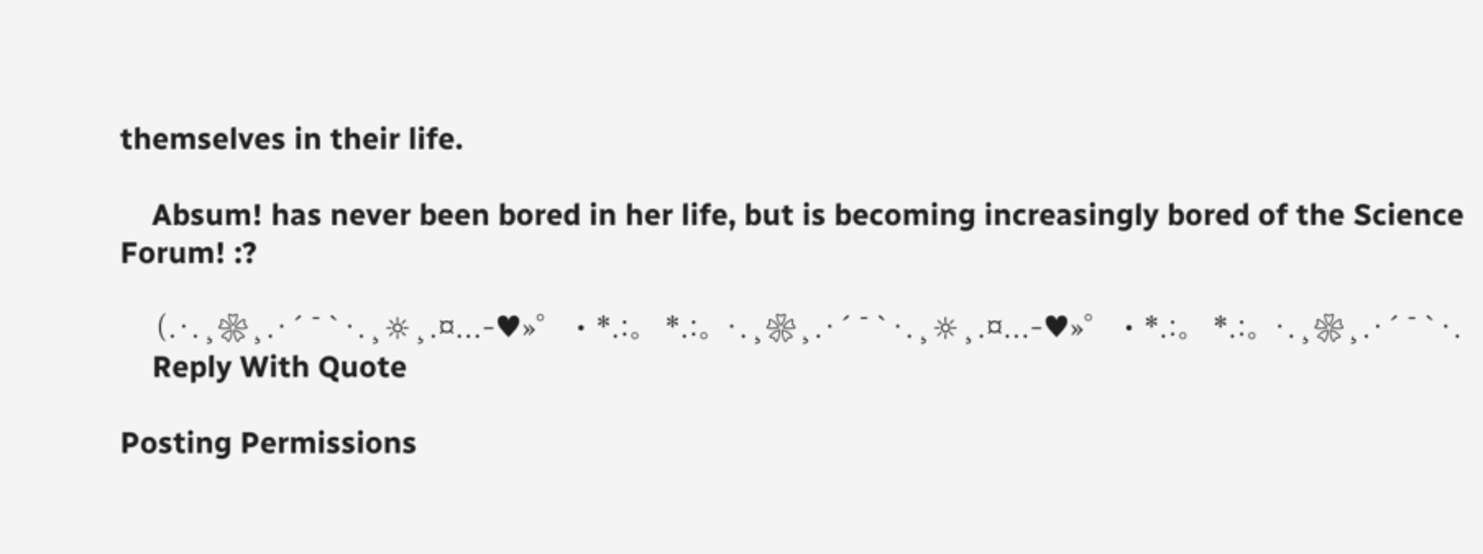themselves in their life.

    Absum! has never been bored in her life, but is becoming increasingly bored of the Science Forum! :?

    (.·.¸❀¸.·´¯`·.¸☼¸.¤...-♥»゜・*.:。 *.:。·.¸❀¸.·´¯`·.¸☼¸.¤...-♥»゜・*.:。 *.:。·.¸❀¸.·´¯`·.
    Reply With Quote

Posting Permissions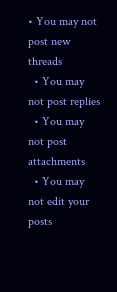• You may not post new threads
  • You may not post replies
  • You may not post attachments
  • You may not edit your posts